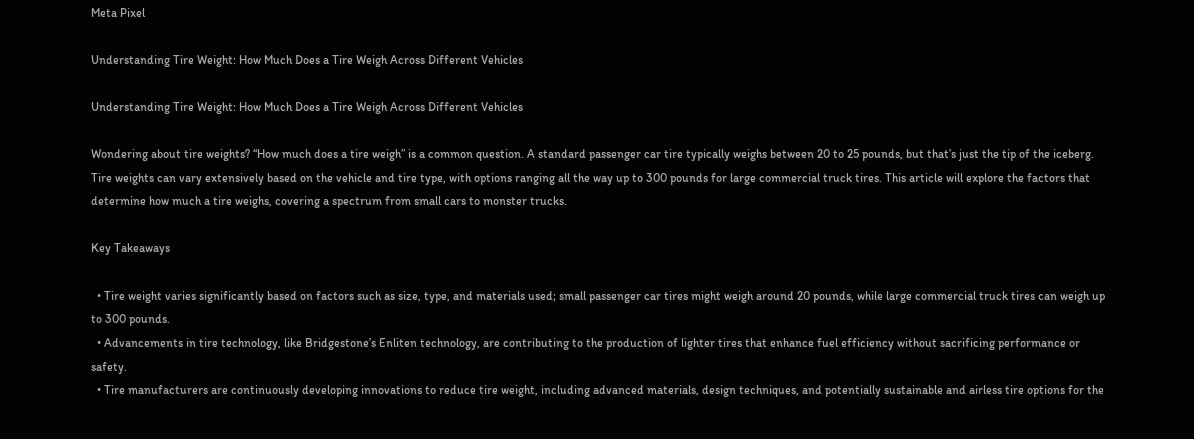Meta Pixel

Understanding Tire Weight: How Much Does a Tire Weigh Across Different Vehicles

Understanding Tire Weight: How Much Does a Tire Weigh Across Different Vehicles

Wondering about tire weights? “How much does a tire weigh” is a common question. A standard passenger car tire typically weighs between 20 to 25 pounds, but that’s just the tip of the iceberg. Tire weights can vary extensively based on the vehicle and tire type, with options ranging all the way up to 300 pounds for large commercial truck tires. This article will explore the factors that determine how much a tire weighs, covering a spectrum from small cars to monster trucks.

Key Takeaways

  • Tire weight varies significantly based on factors such as size, type, and materials used; small passenger car tires might weigh around 20 pounds, while large commercial truck tires can weigh up to 300 pounds.
  • Advancements in tire technology, like Bridgestone’s Enliten technology, are contributing to the production of lighter tires that enhance fuel efficiency without sacrificing performance or safety.
  • Tire manufacturers are continuously developing innovations to reduce tire weight, including advanced materials, design techniques, and potentially sustainable and airless tire options for the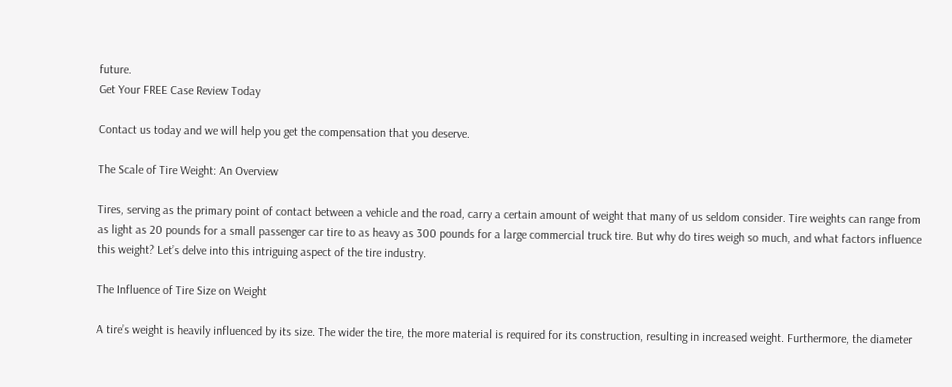future.
Get Your FREE Case Review Today

Contact us today and we will help you get the compensation that you deserve.

The Scale of Tire Weight: An Overview

Tires, serving as the primary point of contact between a vehicle and the road, carry a certain amount of weight that many of us seldom consider. Tire weights can range from as light as 20 pounds for a small passenger car tire to as heavy as 300 pounds for a large commercial truck tire. But why do tires weigh so much, and what factors influence this weight? Let’s delve into this intriguing aspect of the tire industry.

The Influence of Tire Size on Weight

A tire’s weight is heavily influenced by its size. The wider the tire, the more material is required for its construction, resulting in increased weight. Furthermore, the diameter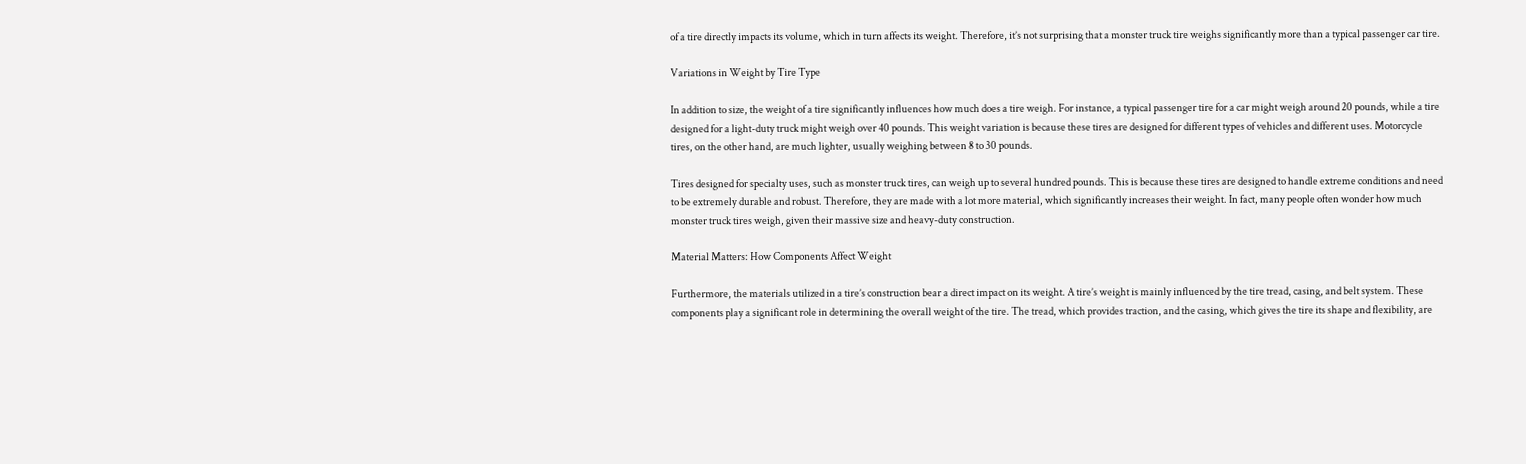of a tire directly impacts its volume, which in turn affects its weight. Therefore, it’s not surprising that a monster truck tire weighs significantly more than a typical passenger car tire.

Variations in Weight by Tire Type

In addition to size, the weight of a tire significantly influences how much does a tire weigh. For instance, a typical passenger tire for a car might weigh around 20 pounds, while a tire designed for a light-duty truck might weigh over 40 pounds. This weight variation is because these tires are designed for different types of vehicles and different uses. Motorcycle tires, on the other hand, are much lighter, usually weighing between 8 to 30 pounds.

Tires designed for specialty uses, such as monster truck tires, can weigh up to several hundred pounds. This is because these tires are designed to handle extreme conditions and need to be extremely durable and robust. Therefore, they are made with a lot more material, which significantly increases their weight. In fact, many people often wonder how much monster truck tires weigh, given their massive size and heavy-duty construction.

Material Matters: How Components Affect Weight

Furthermore, the materials utilized in a tire’s construction bear a direct impact on its weight. A tire’s weight is mainly influenced by the tire tread, casing, and belt system. These components play a significant role in determining the overall weight of the tire. The tread, which provides traction, and the casing, which gives the tire its shape and flexibility, are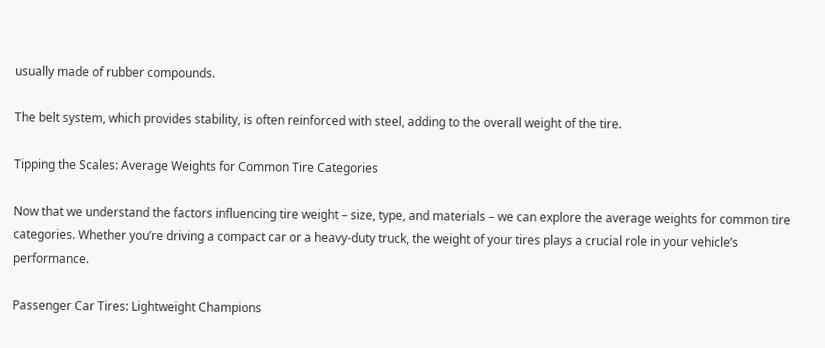usually made of rubber compounds.

The belt system, which provides stability, is often reinforced with steel, adding to the overall weight of the tire.

Tipping the Scales: Average Weights for Common Tire Categories

Now that we understand the factors influencing tire weight – size, type, and materials – we can explore the average weights for common tire categories. Whether you’re driving a compact car or a heavy-duty truck, the weight of your tires plays a crucial role in your vehicle’s performance.

Passenger Car Tires: Lightweight Champions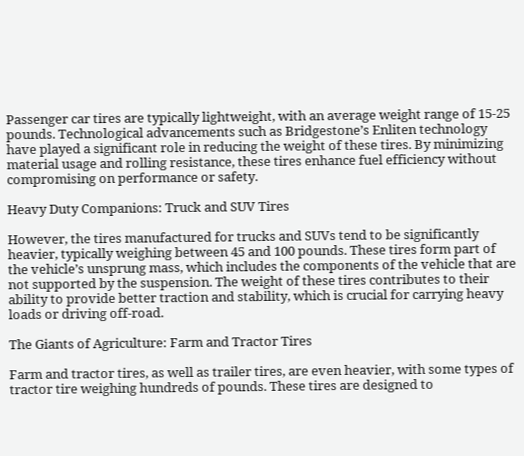Passenger car tires are typically lightweight, with an average weight range of 15-25 pounds. Technological advancements such as Bridgestone’s Enliten technology have played a significant role in reducing the weight of these tires. By minimizing material usage and rolling resistance, these tires enhance fuel efficiency without compromising on performance or safety.

Heavy Duty Companions: Truck and SUV Tires

However, the tires manufactured for trucks and SUVs tend to be significantly heavier, typically weighing between 45 and 100 pounds. These tires form part of the vehicle’s unsprung mass, which includes the components of the vehicle that are not supported by the suspension. The weight of these tires contributes to their ability to provide better traction and stability, which is crucial for carrying heavy loads or driving off-road.

The Giants of Agriculture: Farm and Tractor Tires

Farm and tractor tires, as well as trailer tires, are even heavier, with some types of tractor tire weighing hundreds of pounds. These tires are designed to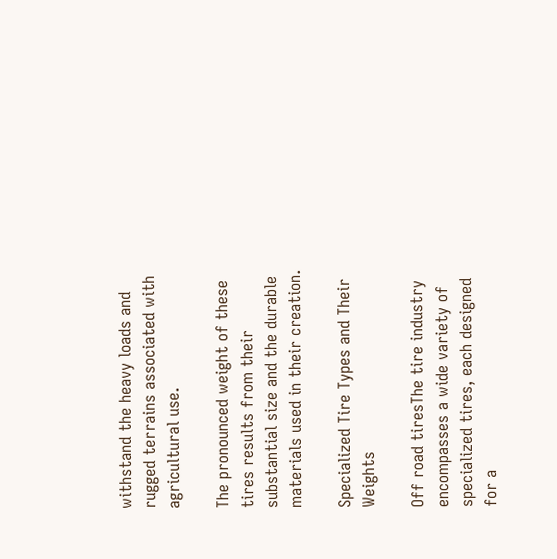withstand the heavy loads and rugged terrains associated with agricultural use.

The pronounced weight of these tires results from their substantial size and the durable materials used in their creation.

Specialized Tire Types and Their Weights

Off road tiresThe tire industry encompasses a wide variety of specialized tires, each designed for a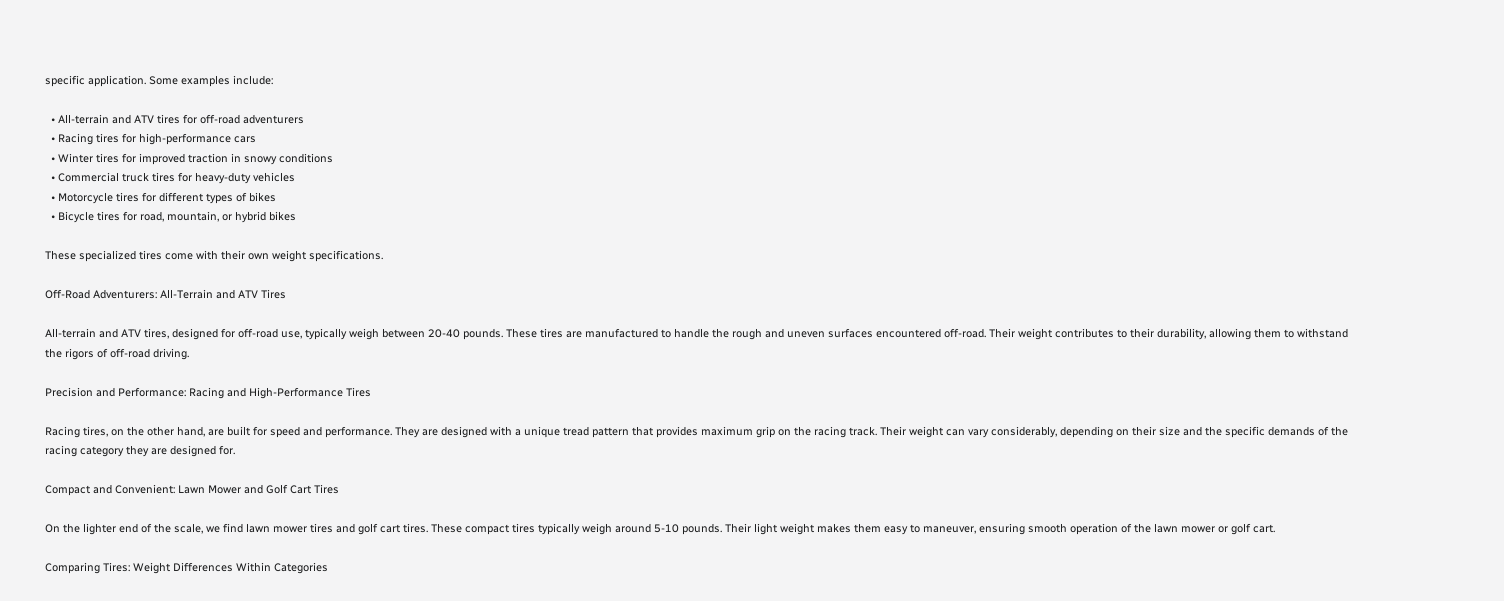specific application. Some examples include:

  • All-terrain and ATV tires for off-road adventurers
  • Racing tires for high-performance cars
  • Winter tires for improved traction in snowy conditions
  • Commercial truck tires for heavy-duty vehicles
  • Motorcycle tires for different types of bikes
  • Bicycle tires for road, mountain, or hybrid bikes

These specialized tires come with their own weight specifications.

Off-Road Adventurers: All-Terrain and ATV Tires

All-terrain and ATV tires, designed for off-road use, typically weigh between 20-40 pounds. These tires are manufactured to handle the rough and uneven surfaces encountered off-road. Their weight contributes to their durability, allowing them to withstand the rigors of off-road driving.

Precision and Performance: Racing and High-Performance Tires

Racing tires, on the other hand, are built for speed and performance. They are designed with a unique tread pattern that provides maximum grip on the racing track. Their weight can vary considerably, depending on their size and the specific demands of the racing category they are designed for.

Compact and Convenient: Lawn Mower and Golf Cart Tires

On the lighter end of the scale, we find lawn mower tires and golf cart tires. These compact tires typically weigh around 5-10 pounds. Their light weight makes them easy to maneuver, ensuring smooth operation of the lawn mower or golf cart.

Comparing Tires: Weight Differences Within Categories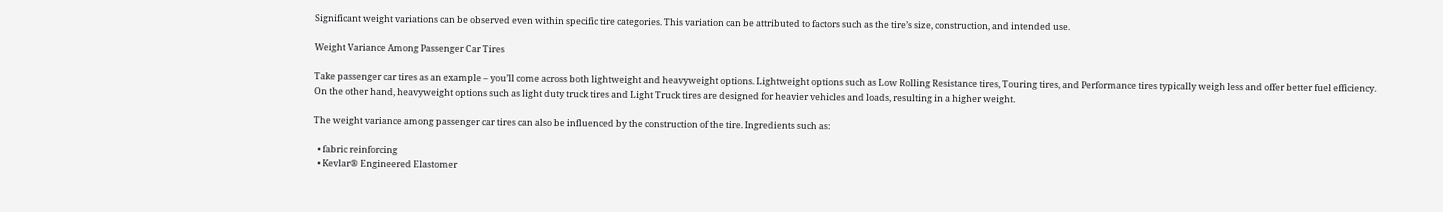Significant weight variations can be observed even within specific tire categories. This variation can be attributed to factors such as the tire’s size, construction, and intended use.

Weight Variance Among Passenger Car Tires

Take passenger car tires as an example – you’ll come across both lightweight and heavyweight options. Lightweight options such as Low Rolling Resistance tires, Touring tires, and Performance tires typically weigh less and offer better fuel efficiency. On the other hand, heavyweight options such as light duty truck tires and Light Truck tires are designed for heavier vehicles and loads, resulting in a higher weight.

The weight variance among passenger car tires can also be influenced by the construction of the tire. Ingredients such as:

  • fabric reinforcing
  • Kevlar® Engineered Elastomer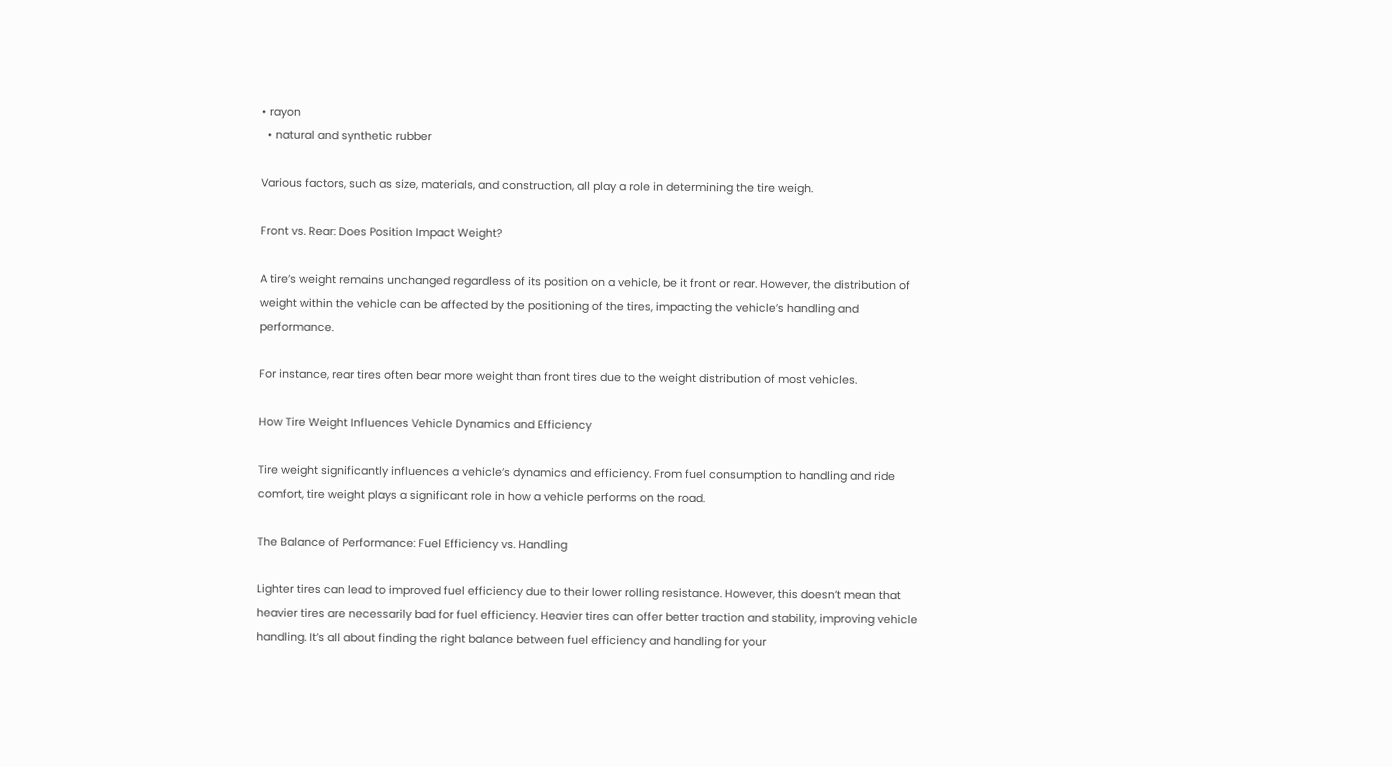• rayon
  • natural and synthetic rubber

Various factors, such as size, materials, and construction, all play a role in determining the tire weigh.

Front vs. Rear: Does Position Impact Weight?

A tire’s weight remains unchanged regardless of its position on a vehicle, be it front or rear. However, the distribution of weight within the vehicle can be affected by the positioning of the tires, impacting the vehicle’s handling and performance.

For instance, rear tires often bear more weight than front tires due to the weight distribution of most vehicles.

How Tire Weight Influences Vehicle Dynamics and Efficiency

Tire weight significantly influences a vehicle’s dynamics and efficiency. From fuel consumption to handling and ride comfort, tire weight plays a significant role in how a vehicle performs on the road.

The Balance of Performance: Fuel Efficiency vs. Handling

Lighter tires can lead to improved fuel efficiency due to their lower rolling resistance. However, this doesn’t mean that heavier tires are necessarily bad for fuel efficiency. Heavier tires can offer better traction and stability, improving vehicle handling. It’s all about finding the right balance between fuel efficiency and handling for your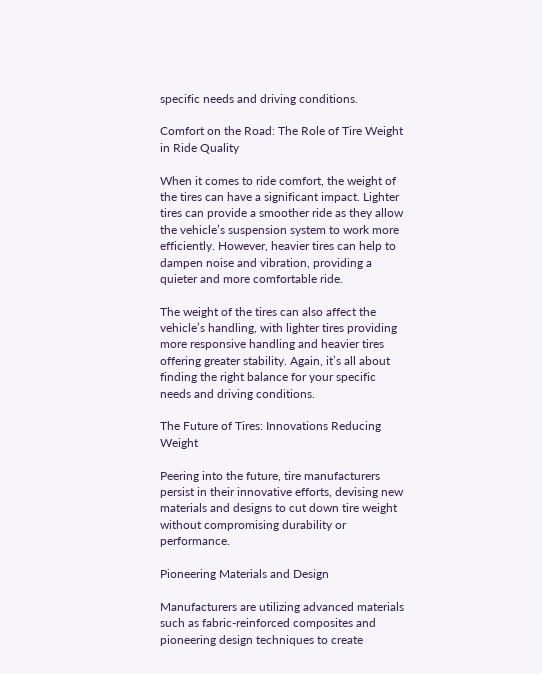specific needs and driving conditions.

Comfort on the Road: The Role of Tire Weight in Ride Quality

When it comes to ride comfort, the weight of the tires can have a significant impact. Lighter tires can provide a smoother ride as they allow the vehicle’s suspension system to work more efficiently. However, heavier tires can help to dampen noise and vibration, providing a quieter and more comfortable ride.

The weight of the tires can also affect the vehicle’s handling, with lighter tires providing more responsive handling and heavier tires offering greater stability. Again, it’s all about finding the right balance for your specific needs and driving conditions.

The Future of Tires: Innovations Reducing Weight

Peering into the future, tire manufacturers persist in their innovative efforts, devising new materials and designs to cut down tire weight without compromising durability or performance.

Pioneering Materials and Design

Manufacturers are utilizing advanced materials such as fabric-reinforced composites and pioneering design techniques to create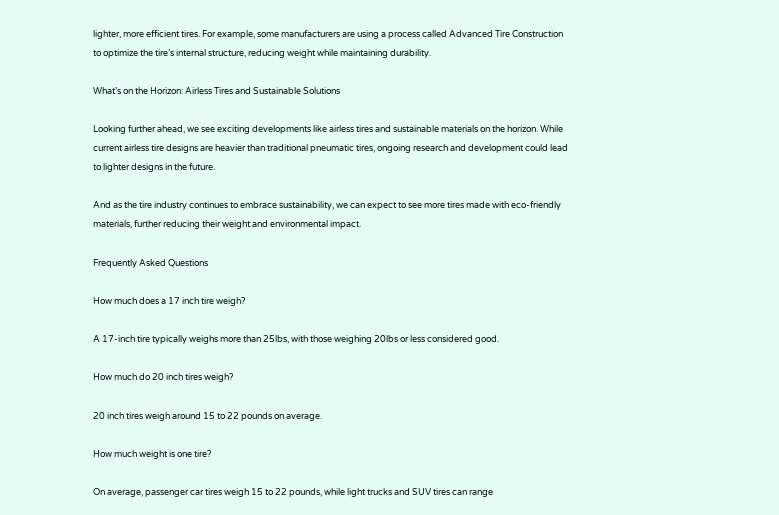lighter, more efficient tires. For example, some manufacturers are using a process called Advanced Tire Construction to optimize the tire’s internal structure, reducing weight while maintaining durability.

What’s on the Horizon: Airless Tires and Sustainable Solutions

Looking further ahead, we see exciting developments like airless tires and sustainable materials on the horizon. While current airless tire designs are heavier than traditional pneumatic tires, ongoing research and development could lead to lighter designs in the future.

And as the tire industry continues to embrace sustainability, we can expect to see more tires made with eco-friendly materials, further reducing their weight and environmental impact.

Frequently Asked Questions

How much does a 17 inch tire weigh?

A 17-inch tire typically weighs more than 25lbs, with those weighing 20lbs or less considered good.

How much do 20 inch tires weigh?

20 inch tires weigh around 15 to 22 pounds on average.

How much weight is one tire?

On average, passenger car tires weigh 15 to 22 pounds, while light trucks and SUV tires can range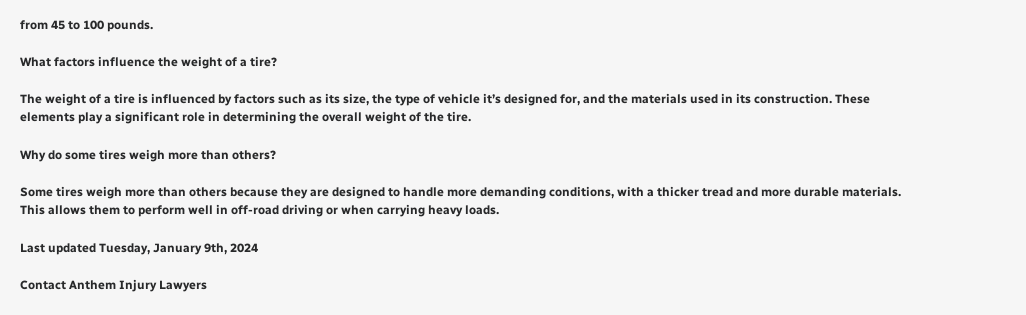from 45 to 100 pounds.

What factors influence the weight of a tire?

The weight of a tire is influenced by factors such as its size, the type of vehicle it’s designed for, and the materials used in its construction. These elements play a significant role in determining the overall weight of the tire.

Why do some tires weigh more than others?

Some tires weigh more than others because they are designed to handle more demanding conditions, with a thicker tread and more durable materials. This allows them to perform well in off-road driving or when carrying heavy loads.

Last updated Tuesday, January 9th, 2024

Contact Anthem Injury Lawyers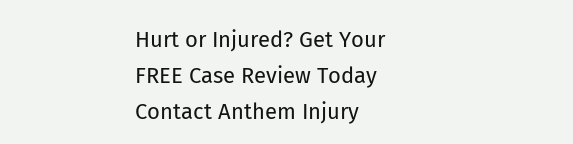Hurt or Injured? Get Your FREE Case Review Today
Contact Anthem Injury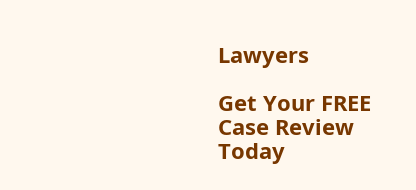Lawyers

Get Your FREE Case Review Today